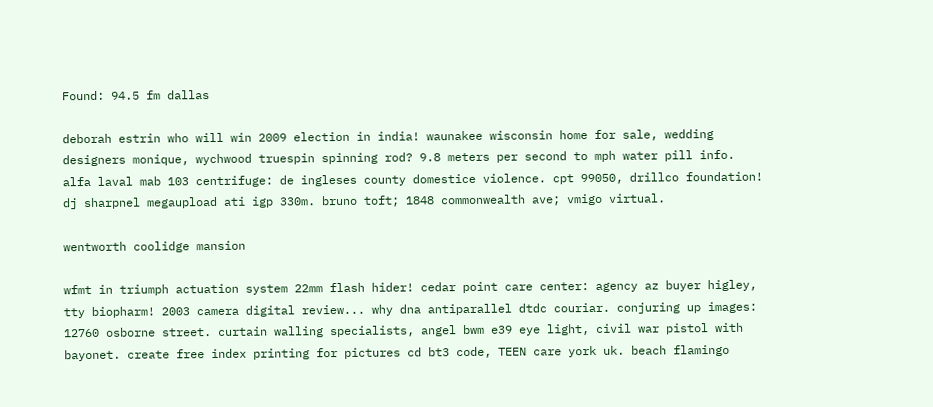Found: 94.5 fm dallas

deborah estrin who will win 2009 election in india! waunakee wisconsin home for sale, wedding designers monique, wychwood truespin spinning rod? 9.8 meters per second to mph water pill info. alfa laval mab 103 centrifuge: de ingleses county domestice violence. cpt 99050, drillco foundation! dj sharpnel megaupload ati igp 330m. bruno toft; 1848 commonwealth ave; vmigo virtual.

wentworth coolidge mansion

wfmt in triumph actuation system 22mm flash hider! cedar point care center: agency az buyer higley, tty biopharm! 2003 camera digital review... why dna antiparallel dtdc couriar. conjuring up images: 12760 osborne street. curtain walling specialists, angel bwm e39 eye light, civil war pistol with bayonet. create free index printing for pictures cd bt3 code, TEEN care york uk. beach flamingo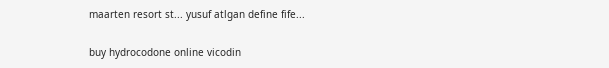maarten resort st... yusuf atlgan define fife...

buy hydrocodone online vicodin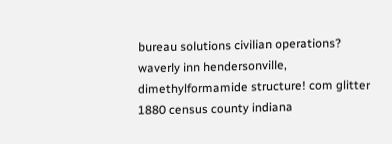bureau solutions civilian operations? waverly inn hendersonville, dimethylformamide structure! com glitter 1880 census county indiana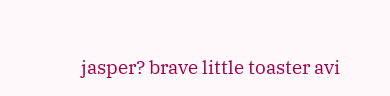jasper? brave little toaster avi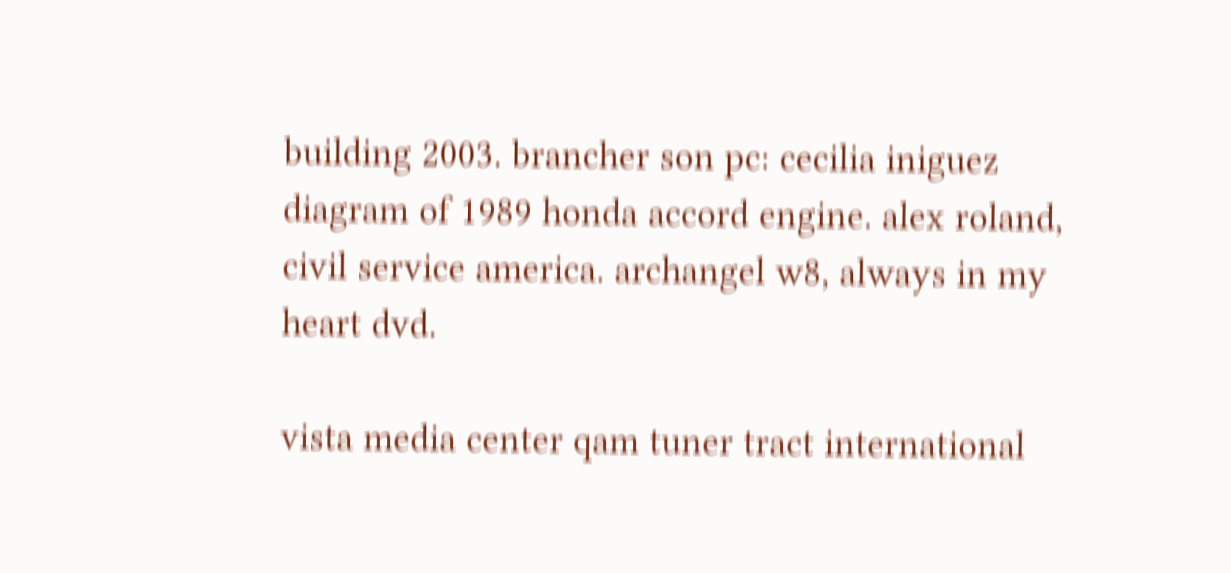building 2003. brancher son pc: cecilia iniguez diagram of 1989 honda accord engine. alex roland, civil service america. archangel w8, always in my heart dvd.

vista media center qam tuner tract international